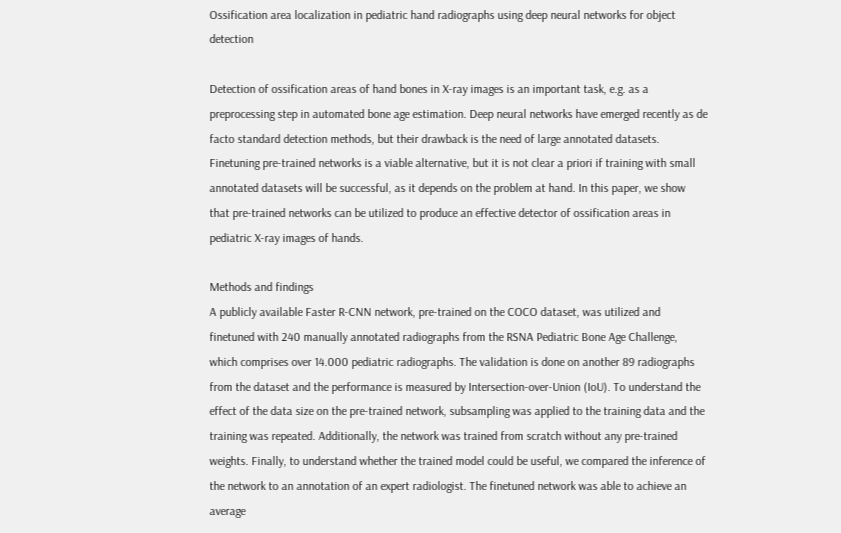Ossification area localization in pediatric hand radiographs using deep neural networks for object detection

Detection of ossification areas of hand bones in X-ray images is an important task, e.g. as a preprocessing step in automated bone age estimation. Deep neural networks have emerged recently as de facto standard detection methods, but their drawback is the need of large annotated datasets. Finetuning pre-trained networks is a viable alternative, but it is not clear a priori if training with small annotated datasets will be successful, as it depends on the problem at hand. In this paper, we show that pre-trained networks can be utilized to produce an effective detector of ossification areas in pediatric X-ray images of hands.

Methods and findings
A publicly available Faster R-CNN network, pre-trained on the COCO dataset, was utilized and finetuned with 240 manually annotated radiographs from the RSNA Pediatric Bone Age Challenge, which comprises over 14.000 pediatric radiographs. The validation is done on another 89 radiographs from the dataset and the performance is measured by Intersection-over-Union (IoU). To understand the effect of the data size on the pre-trained network, subsampling was applied to the training data and the training was repeated. Additionally, the network was trained from scratch without any pre-trained weights. Finally, to understand whether the trained model could be useful, we compared the inference of the network to an annotation of an expert radiologist. The finetuned network was able to achieve an average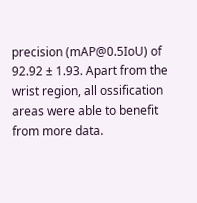precision (mAP@0.5IoU) of 92.92 ± 1.93. Apart from the wrist region, all ossification areas were able to benefit from more data.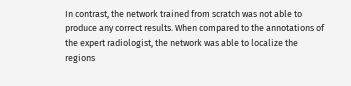In contrast, the network trained from scratch was not able to produce any correct results. When compared to the annotations of the expert radiologist, the network was able to localize the regions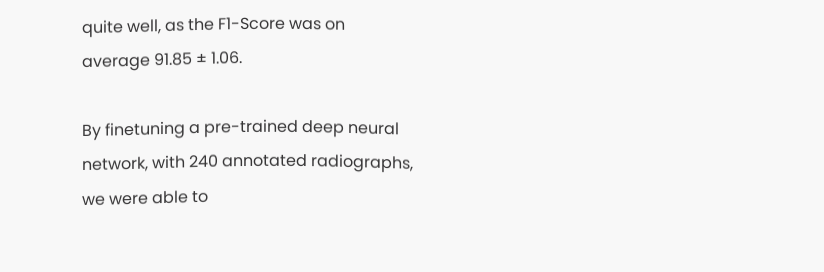quite well, as the F1-Score was on average 91.85 ± 1.06.

By finetuning a pre-trained deep neural network, with 240 annotated radiographs, we were able to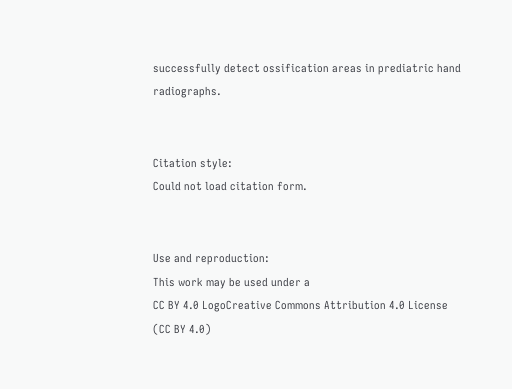successfully detect ossification areas in prediatric hand radiographs.


Citation style:
Could not load citation form.


Use and reproduction:
This work may be used under a
CC BY 4.0 LogoCreative Commons Attribution 4.0 License (CC BY 4.0)